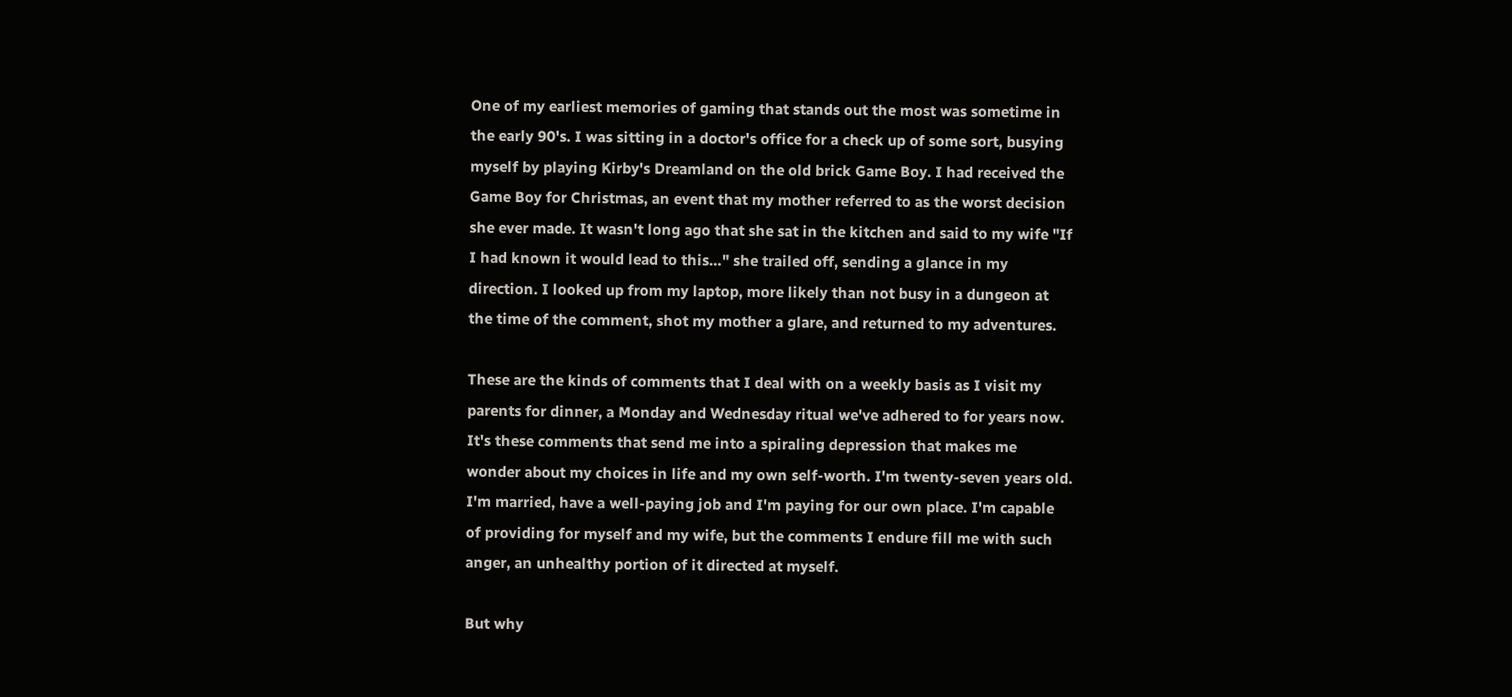One of my earliest memories of gaming that stands out the most was sometime in the early 90's. I was sitting in a doctor's office for a check up of some sort, busying myself by playing Kirby's Dreamland on the old brick Game Boy. I had received the Game Boy for Christmas, an event that my mother referred to as the worst decision she ever made. It wasn't long ago that she sat in the kitchen and said to my wife "If I had known it would lead to this…" she trailed off, sending a glance in my direction. I looked up from my laptop, more likely than not busy in a dungeon at the time of the comment, shot my mother a glare, and returned to my adventures.

These are the kinds of comments that I deal with on a weekly basis as I visit my parents for dinner, a Monday and Wednesday ritual we've adhered to for years now. It's these comments that send me into a spiraling depression that makes me wonder about my choices in life and my own self-worth. I'm twenty-seven years old. I'm married, have a well-paying job and I'm paying for our own place. I'm capable of providing for myself and my wife, but the comments I endure fill me with such anger, an unhealthy portion of it directed at myself.

But why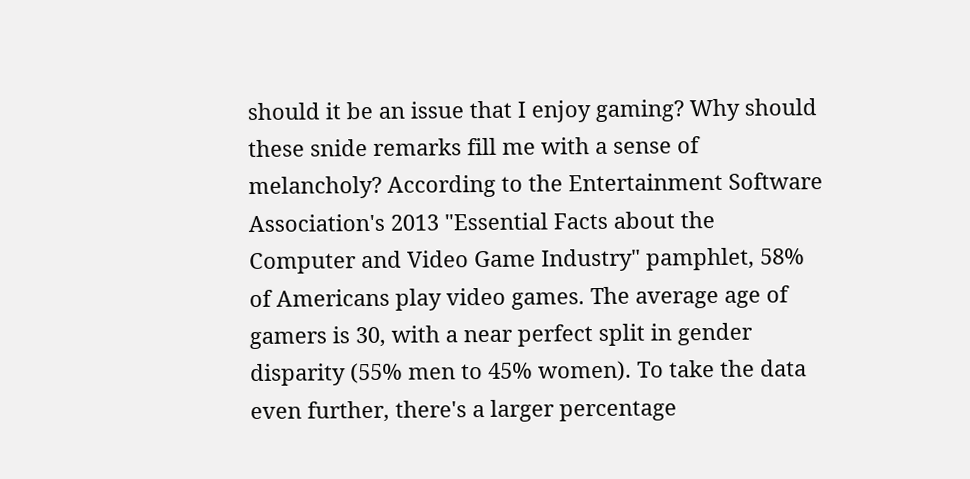should it be an issue that I enjoy gaming? Why should these snide remarks fill me with a sense of melancholy? According to the Entertainment Software Association's 2013 "Essential Facts about the Computer and Video Game Industry" pamphlet, 58% of Americans play video games. The average age of gamers is 30, with a near perfect split in gender disparity (55% men to 45% women). To take the data even further, there's a larger percentage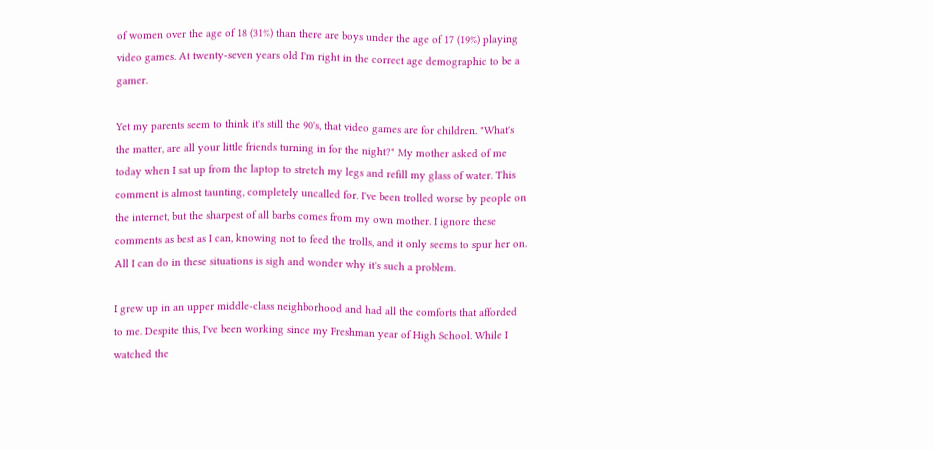of women over the age of 18 (31%) than there are boys under the age of 17 (19%) playing video games. At twenty-seven years old I'm right in the correct age demographic to be a gamer.

Yet my parents seem to think it's still the 90's, that video games are for children. "What's the matter, are all your little friends turning in for the night?" My mother asked of me today when I sat up from the laptop to stretch my legs and refill my glass of water. This comment is almost taunting, completely uncalled for. I've been trolled worse by people on the internet, but the sharpest of all barbs comes from my own mother. I ignore these comments as best as I can, knowing not to feed the trolls, and it only seems to spur her on. All I can do in these situations is sigh and wonder why it's such a problem.

I grew up in an upper middle-class neighborhood and had all the comforts that afforded to me. Despite this, I've been working since my Freshman year of High School. While I watched the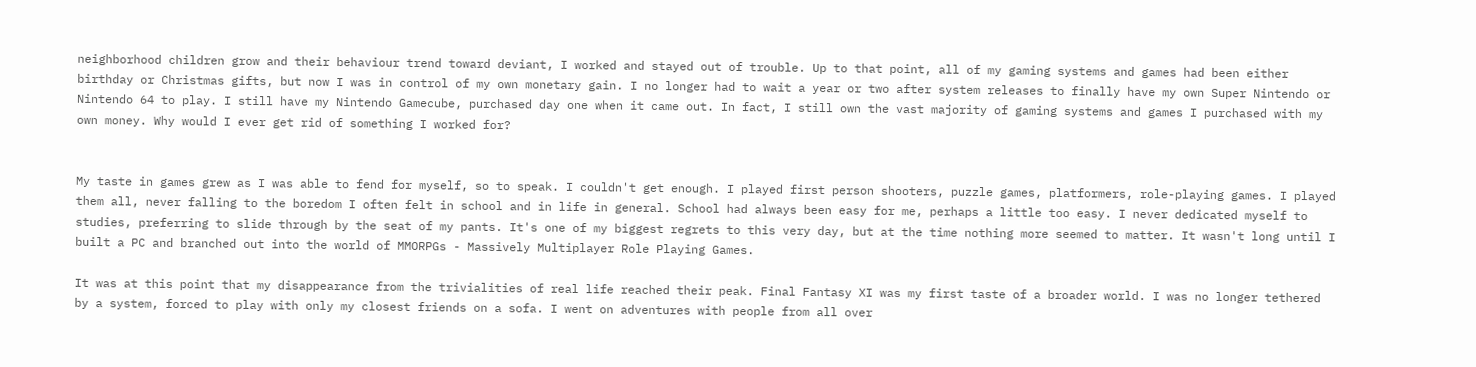neighborhood children grow and their behaviour trend toward deviant, I worked and stayed out of trouble. Up to that point, all of my gaming systems and games had been either birthday or Christmas gifts, but now I was in control of my own monetary gain. I no longer had to wait a year or two after system releases to finally have my own Super Nintendo or Nintendo 64 to play. I still have my Nintendo Gamecube, purchased day one when it came out. In fact, I still own the vast majority of gaming systems and games I purchased with my own money. Why would I ever get rid of something I worked for?


My taste in games grew as I was able to fend for myself, so to speak. I couldn't get enough. I played first person shooters, puzzle games, platformers, role-playing games. I played them all, never falling to the boredom I often felt in school and in life in general. School had always been easy for me, perhaps a little too easy. I never dedicated myself to studies, preferring to slide through by the seat of my pants. It's one of my biggest regrets to this very day, but at the time nothing more seemed to matter. It wasn't long until I built a PC and branched out into the world of MMORPGs - Massively Multiplayer Role Playing Games.

It was at this point that my disappearance from the trivialities of real life reached their peak. Final Fantasy XI was my first taste of a broader world. I was no longer tethered by a system, forced to play with only my closest friends on a sofa. I went on adventures with people from all over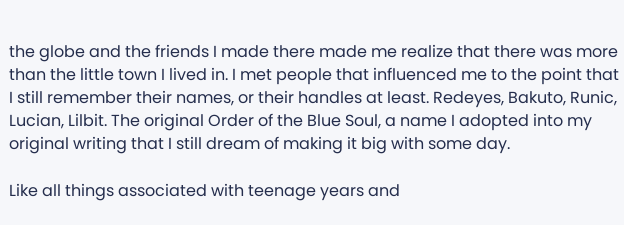the globe and the friends I made there made me realize that there was more than the little town I lived in. I met people that influenced me to the point that I still remember their names, or their handles at least. Redeyes, Bakuto, Runic, Lucian, Lilbit. The original Order of the Blue Soul, a name I adopted into my original writing that I still dream of making it big with some day.

Like all things associated with teenage years and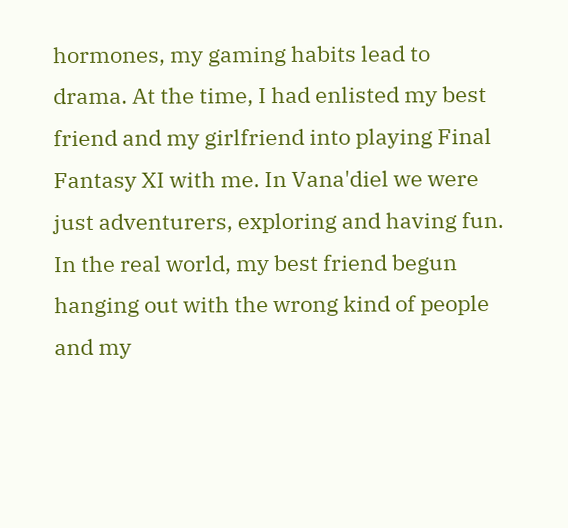hormones, my gaming habits lead to drama. At the time, I had enlisted my best friend and my girlfriend into playing Final Fantasy XI with me. In Vana'diel we were just adventurers, exploring and having fun. In the real world, my best friend begun hanging out with the wrong kind of people and my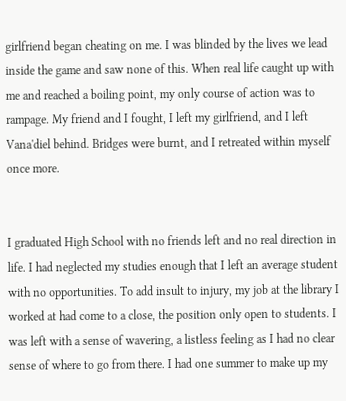girlfriend began cheating on me. I was blinded by the lives we lead inside the game and saw none of this. When real life caught up with me and reached a boiling point, my only course of action was to rampage. My friend and I fought, I left my girlfriend, and I left Vana'diel behind. Bridges were burnt, and I retreated within myself once more.


I graduated High School with no friends left and no real direction in life. I had neglected my studies enough that I left an average student with no opportunities. To add insult to injury, my job at the library I worked at had come to a close, the position only open to students. I was left with a sense of wavering, a listless feeling as I had no clear sense of where to go from there. I had one summer to make up my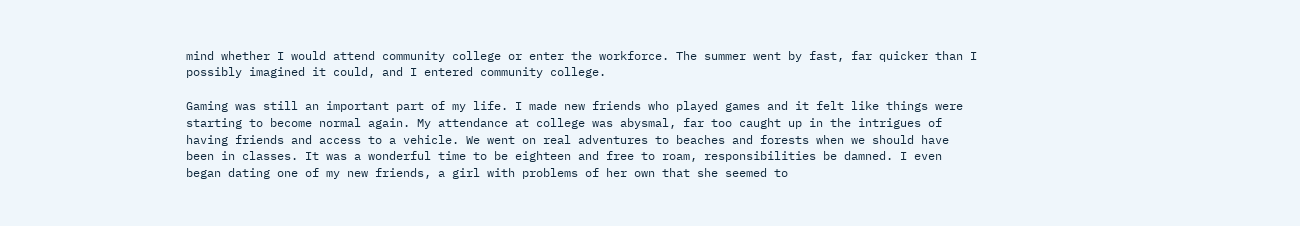mind whether I would attend community college or enter the workforce. The summer went by fast, far quicker than I possibly imagined it could, and I entered community college.

Gaming was still an important part of my life. I made new friends who played games and it felt like things were starting to become normal again. My attendance at college was abysmal, far too caught up in the intrigues of having friends and access to a vehicle. We went on real adventures to beaches and forests when we should have been in classes. It was a wonderful time to be eighteen and free to roam, responsibilities be damned. I even began dating one of my new friends, a girl with problems of her own that she seemed to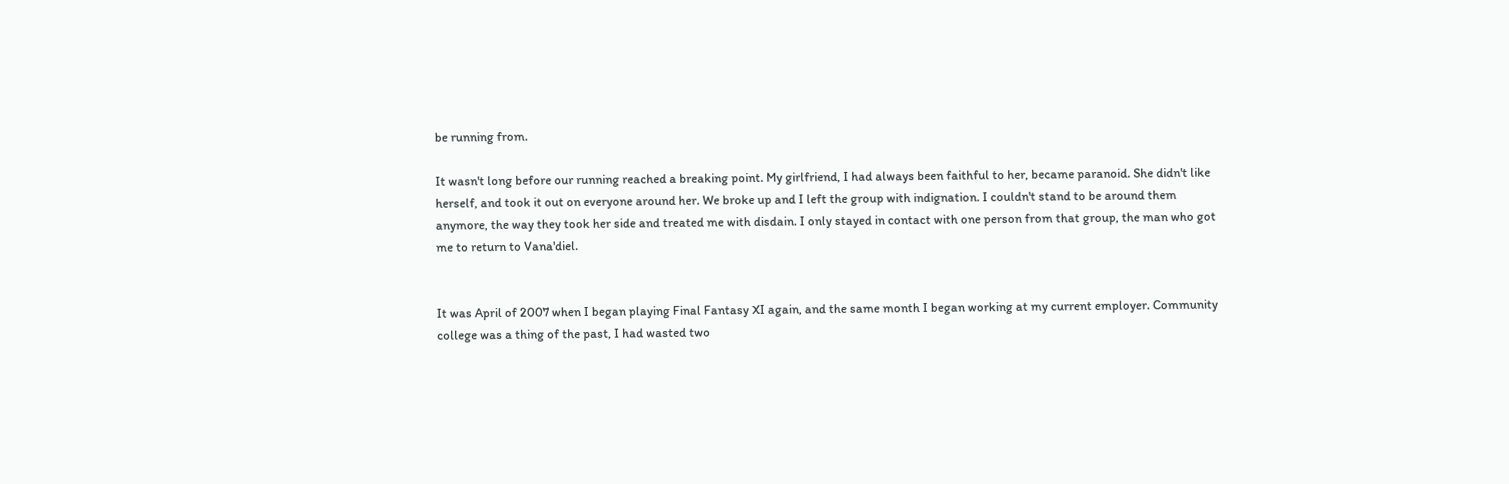be running from.

It wasn't long before our running reached a breaking point. My girlfriend, I had always been faithful to her, became paranoid. She didn't like herself, and took it out on everyone around her. We broke up and I left the group with indignation. I couldn't stand to be around them anymore, the way they took her side and treated me with disdain. I only stayed in contact with one person from that group, the man who got me to return to Vana'diel.


It was April of 2007 when I began playing Final Fantasy XI again, and the same month I began working at my current employer. Community college was a thing of the past, I had wasted two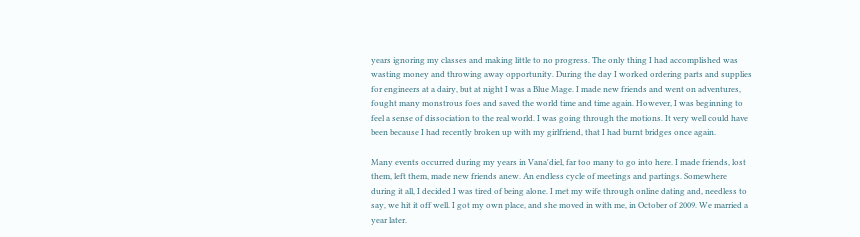years ignoring my classes and making little to no progress. The only thing I had accomplished was wasting money and throwing away opportunity. During the day I worked ordering parts and supplies for engineers at a dairy, but at night I was a Blue Mage. I made new friends and went on adventures, fought many monstrous foes and saved the world time and time again. However, I was beginning to feel a sense of dissociation to the real world. I was going through the motions. It very well could have been because I had recently broken up with my girlfriend, that I had burnt bridges once again.

Many events occurred during my years in Vana'diel, far too many to go into here. I made friends, lost them, left them, made new friends anew. An endless cycle of meetings and partings. Somewhere during it all, I decided I was tired of being alone. I met my wife through online dating and, needless to say, we hit it off well. I got my own place, and she moved in with me, in October of 2009. We married a year later.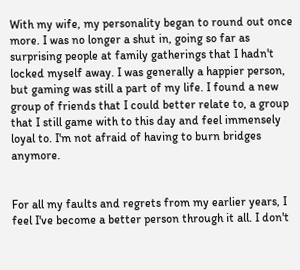With my wife, my personality began to round out once more. I was no longer a shut in, going so far as surprising people at family gatherings that I hadn't locked myself away. I was generally a happier person, but gaming was still a part of my life. I found a new group of friends that I could better relate to, a group that I still game with to this day and feel immensely loyal to. I'm not afraid of having to burn bridges anymore.


For all my faults and regrets from my earlier years, I feel I've become a better person through it all. I don't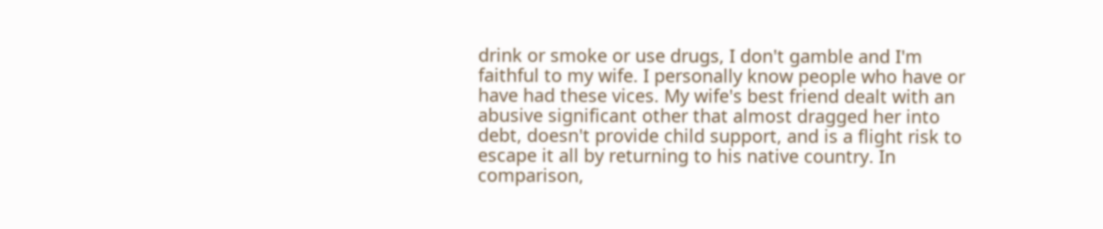drink or smoke or use drugs, I don't gamble and I'm faithful to my wife. I personally know people who have or have had these vices. My wife's best friend dealt with an abusive significant other that almost dragged her into debt, doesn't provide child support, and is a flight risk to escape it all by returning to his native country. In comparison,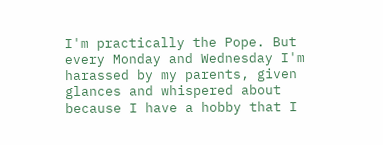I'm practically the Pope. But every Monday and Wednesday I'm harassed by my parents, given glances and whispered about because I have a hobby that I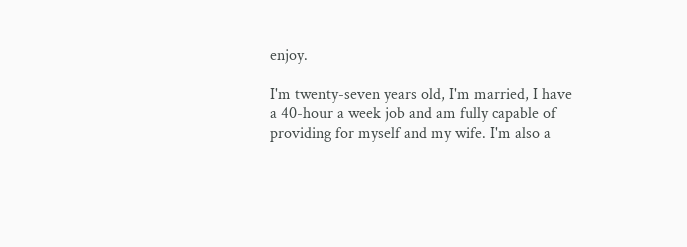enjoy.

I'm twenty-seven years old, I'm married, I have a 40-hour a week job and am fully capable of providing for myself and my wife. I'm also a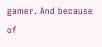gamer. And because of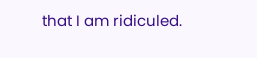that I am ridiculed.